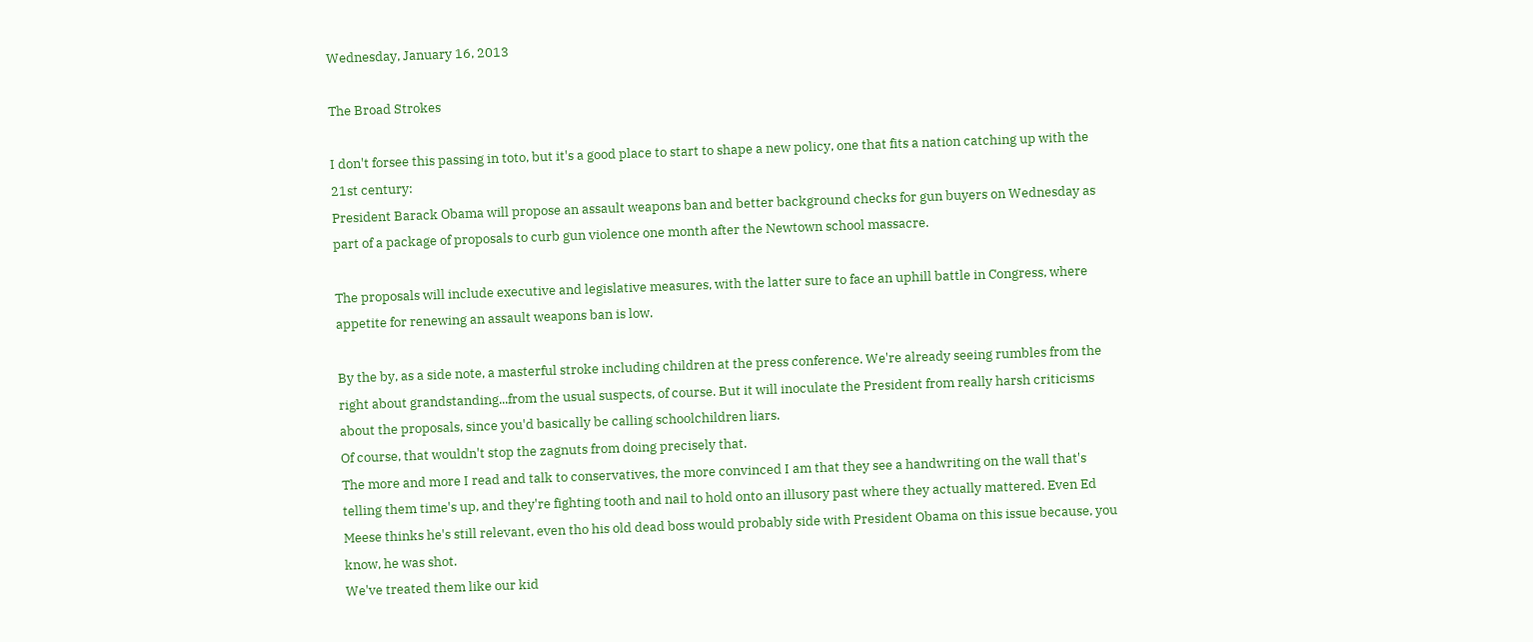Wednesday, January 16, 2013

The Broad Strokes

I don't forsee this passing in toto, but it's a good place to start to shape a new policy, one that fits a nation catching up with the 21st century:
President Barack Obama will propose an assault weapons ban and better background checks for gun buyers on Wednesday as part of a package of proposals to curb gun violence one month after the Newtown school massacre.

The proposals will include executive and legislative measures, with the latter sure to face an uphill battle in Congress, where appetite for renewing an assault weapons ban is low.

By the by, as a side note, a masterful stroke including children at the press conference. We're already seeing rumbles from the right about grandstanding...from the usual suspects, of course. But it will inoculate the President from really harsh criticisms about the proposals, since you'd basically be calling schoolchildren liars.
Of course, that wouldn't stop the zagnuts from doing precisely that.
The more and more I read and talk to conservatives, the more convinced I am that they see a handwriting on the wall that's telling them time's up, and they're fighting tooth and nail to hold onto an illusory past where they actually mattered. Even Ed Meese thinks he's still relevant, even tho his old dead boss would probably side with President Obama on this issue because, you know, he was shot.
We've treated them like our kid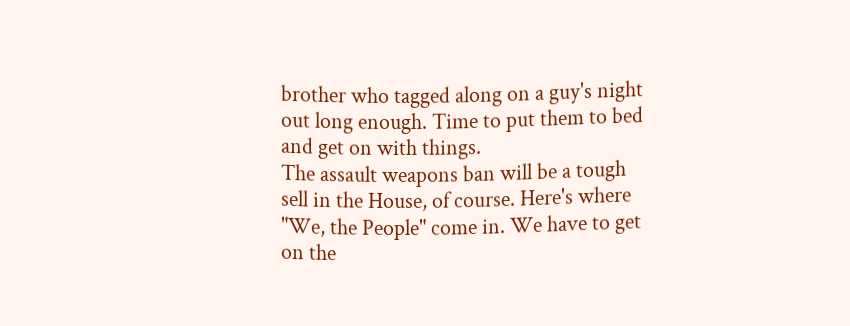brother who tagged along on a guy's night out long enough. Time to put them to bed and get on with things.
The assault weapons ban will be a tough sell in the House, of course. Here's where "We, the People" come in. We have to get on the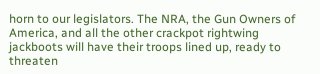horn to our legislators. The NRA, the Gun Owners of America, and all the other crackpot rightwing jackboots will have their troops lined up, ready to threaten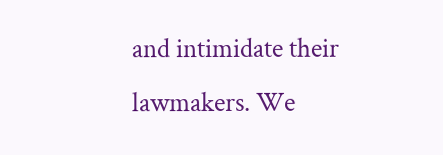and intimidate their lawmakers. We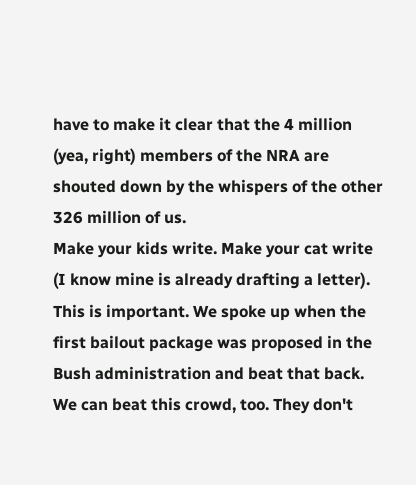have to make it clear that the 4 million (yea, right) members of the NRA are shouted down by the whispers of the other 326 million of us.
Make your kids write. Make your cat write (I know mine is already drafting a letter). This is important. We spoke up when the first bailout package was proposed in the Bush administration and beat that back. We can beat this crowd, too. They don't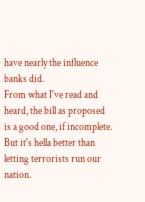have nearly the influence banks did.
From what I've read and heard, the bill as proposed is a good one, if incomplete. But it's hella better than letting terrorists run our nation.